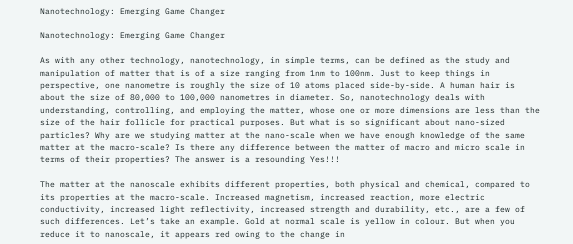Nanotechnology: Emerging Game Changer

Nanotechnology: Emerging Game Changer

As with any other technology, nanotechnology, in simple terms, can be defined as the study and manipulation of matter that is of a size ranging from 1nm to 100nm. Just to keep things in perspective, one nanometre is roughly the size of 10 atoms placed side-by-side. A human hair is about the size of 80,000 to 100,000 nanometres in diameter. So, nanotechnology deals with understanding, controlling, and employing the matter, whose one or more dimensions are less than the size of the hair follicle for practical purposes. But what is so significant about nano-sized particles? Why are we studying matter at the nano-scale when we have enough knowledge of the same matter at the macro-scale? Is there any difference between the matter of macro and micro scale in terms of their properties? The answer is a resounding Yes!!!

The matter at the nanoscale exhibits different properties, both physical and chemical, compared to its properties at the macro-scale. Increased magnetism, increased reaction, more electric conductivity, increased light reflectivity, increased strength and durability, etc., are a few of such differences. Let’s take an example. Gold at normal scale is yellow in colour. But when you reduce it to nanoscale, it appears red owing to the change in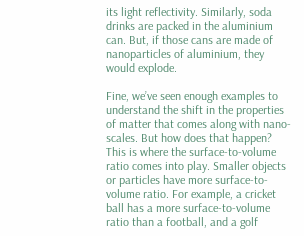its light reflectivity. Similarly, soda drinks are packed in the aluminium can. But, if those cans are made of nanoparticles of aluminium, they would explode.

Fine, we’ve seen enough examples to understand the shift in the properties of matter that comes along with nano-scales. But how does that happen? This is where the surface-to-volume ratio comes into play. Smaller objects or particles have more surface-to-volume ratio. For example, a cricket ball has a more surface-to-volume ratio than a football, and a golf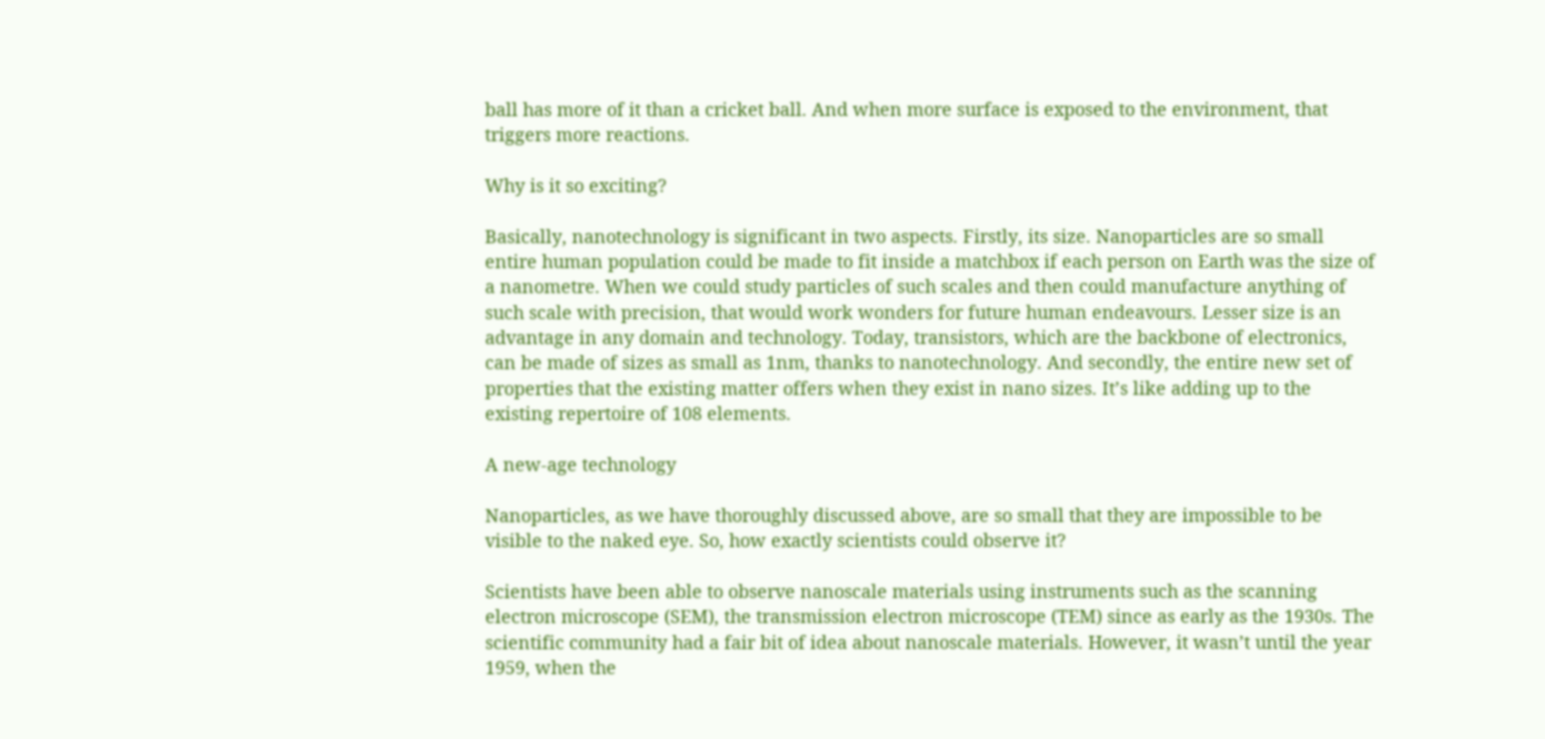ball has more of it than a cricket ball. And when more surface is exposed to the environment, that triggers more reactions.

Why is it so exciting?

Basically, nanotechnology is significant in two aspects. Firstly, its size. Nanoparticles are so small entire human population could be made to fit inside a matchbox if each person on Earth was the size of a nanometre. When we could study particles of such scales and then could manufacture anything of such scale with precision, that would work wonders for future human endeavours. Lesser size is an advantage in any domain and technology. Today, transistors, which are the backbone of electronics, can be made of sizes as small as 1nm, thanks to nanotechnology. And secondly, the entire new set of properties that the existing matter offers when they exist in nano sizes. It’s like adding up to the existing repertoire of 108 elements.

A new-age technology

Nanoparticles, as we have thoroughly discussed above, are so small that they are impossible to be visible to the naked eye. So, how exactly scientists could observe it?

Scientists have been able to observe nanoscale materials using instruments such as the scanning electron microscope (SEM), the transmission electron microscope (TEM) since as early as the 1930s. The scientific community had a fair bit of idea about nanoscale materials. However, it wasn’t until the year 1959, when the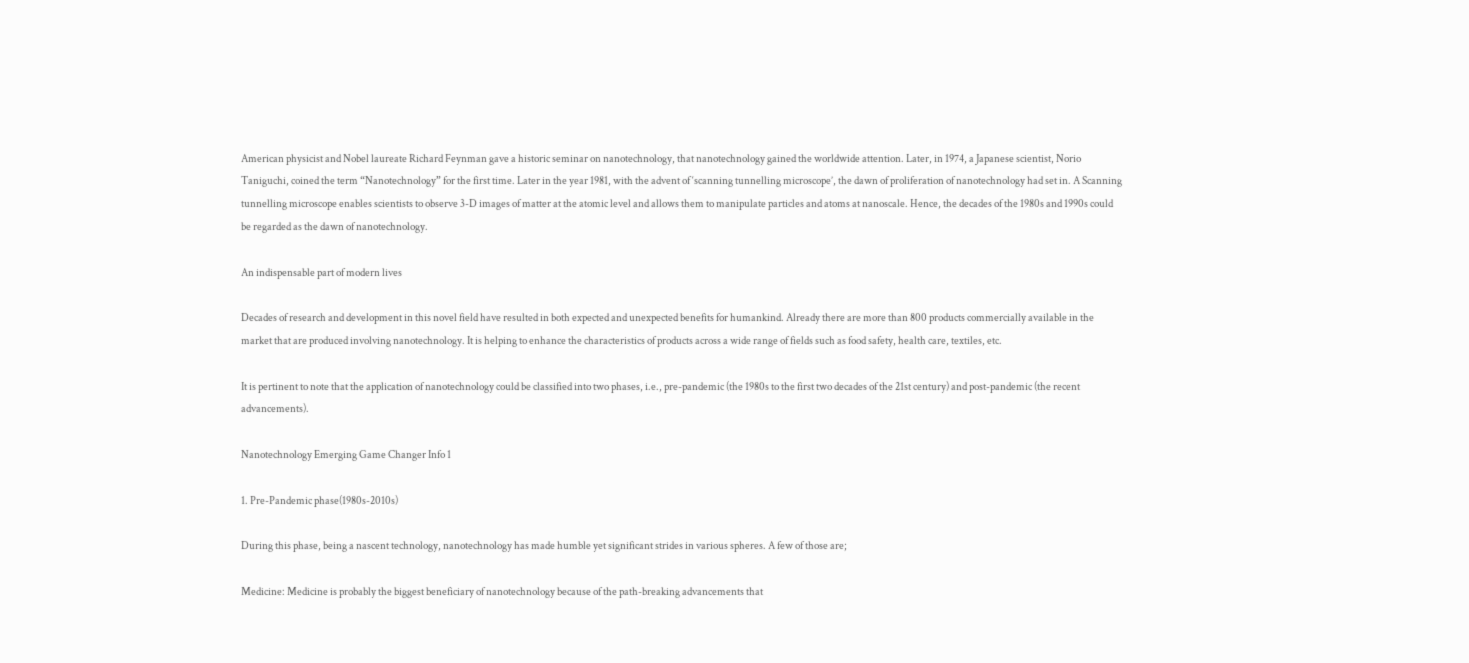American physicist and Nobel laureate Richard Feynman gave a historic seminar on nanotechnology, that nanotechnology gained the worldwide attention. Later, in 1974, a Japanese scientist, Norio Taniguchi, coined the term “Nanotechnology” for the first time. Later in the year 1981, with the advent of ‘scanning tunnelling microscope’, the dawn of proliferation of nanotechnology had set in. A Scanning tunnelling microscope enables scientists to observe 3-D images of matter at the atomic level and allows them to manipulate particles and atoms at nanoscale. Hence, the decades of the 1980s and 1990s could be regarded as the dawn of nanotechnology.

An indispensable part of modern lives

Decades of research and development in this novel field have resulted in both expected and unexpected benefits for humankind. Already there are more than 800 products commercially available in the market that are produced involving nanotechnology. It is helping to enhance the characteristics of products across a wide range of fields such as food safety, health care, textiles, etc.

It is pertinent to note that the application of nanotechnology could be classified into two phases, i.e., pre-pandemic (the 1980s to the first two decades of the 21st century) and post-pandemic (the recent advancements).

Nanotechnology Emerging Game Changer Info 1

1. Pre-Pandemic phase(1980s-2010s)

During this phase, being a nascent technology, nanotechnology has made humble yet significant strides in various spheres. A few of those are;

Medicine: Medicine is probably the biggest beneficiary of nanotechnology because of the path-breaking advancements that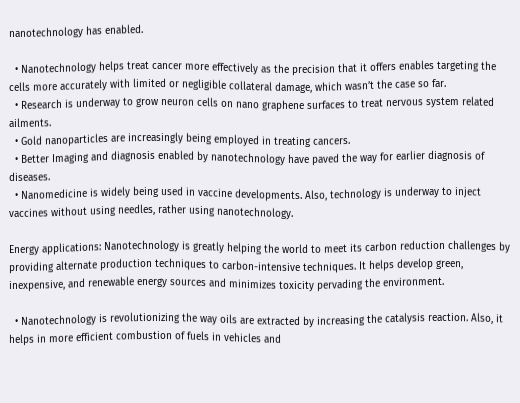nanotechnology has enabled.

  • Nanotechnology helps treat cancer more effectively as the precision that it offers enables targeting the cells more accurately with limited or negligible collateral damage, which wasn’t the case so far.
  • Research is underway to grow neuron cells on nano graphene surfaces to treat nervous system related ailments.
  • Gold nanoparticles are increasingly being employed in treating cancers.
  • Better Imaging and diagnosis enabled by nanotechnology have paved the way for earlier diagnosis of diseases.
  • Nanomedicine is widely being used in vaccine developments. Also, technology is underway to inject vaccines without using needles, rather using nanotechnology.

Energy applications: Nanotechnology is greatly helping the world to meet its carbon reduction challenges by providing alternate production techniques to carbon-intensive techniques. It helps develop green, inexpensive, and renewable energy sources and minimizes toxicity pervading the environment.

  • Nanotechnology is revolutionizing the way oils are extracted by increasing the catalysis reaction. Also, it helps in more efficient combustion of fuels in vehicles and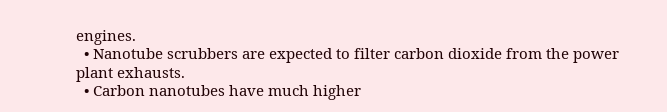engines.
  • Nanotube scrubbers are expected to filter carbon dioxide from the power plant exhausts.
  • Carbon nanotubes have much higher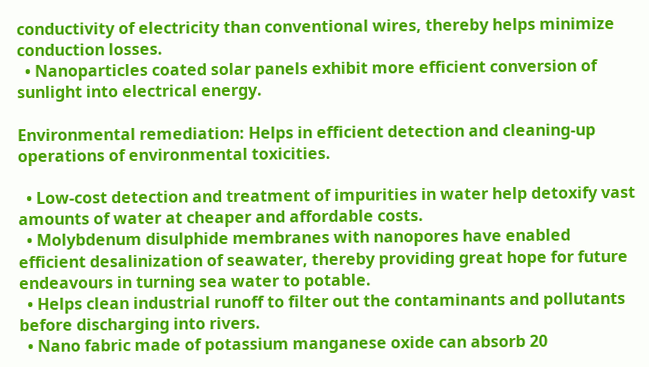conductivity of electricity than conventional wires, thereby helps minimize conduction losses.
  • Nanoparticles coated solar panels exhibit more efficient conversion of sunlight into electrical energy.

Environmental remediation: Helps in efficient detection and cleaning-up operations of environmental toxicities.

  • Low-cost detection and treatment of impurities in water help detoxify vast amounts of water at cheaper and affordable costs.
  • Molybdenum disulphide membranes with nanopores have enabled efficient desalinization of seawater, thereby providing great hope for future endeavours in turning sea water to potable.
  • Helps clean industrial runoff to filter out the contaminants and pollutants before discharging into rivers.
  • Nano fabric made of potassium manganese oxide can absorb 20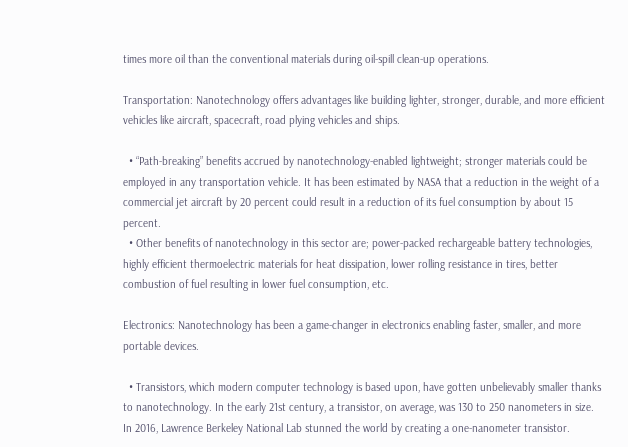times more oil than the conventional materials during oil-spill clean-up operations.

Transportation: Nanotechnology offers advantages like building lighter, stronger, durable, and more efficient vehicles like aircraft, spacecraft, road plying vehicles and ships.

  • “Path-breaking” benefits accrued by nanotechnology-enabled lightweight; stronger materials could be employed in any transportation vehicle. It has been estimated by NASA that a reduction in the weight of a commercial jet aircraft by 20 percent could result in a reduction of its fuel consumption by about 15 percent.
  • Other benefits of nanotechnology in this sector are; power-packed rechargeable battery technologies, highly efficient thermoelectric materials for heat dissipation, lower rolling resistance in tires, better combustion of fuel resulting in lower fuel consumption, etc.

Electronics: Nanotechnology has been a game-changer in electronics enabling faster, smaller, and more portable devices.

  • Transistors, which modern computer technology is based upon, have gotten unbelievably smaller thanks to nanotechnology. In the early 21st century, a transistor, on average, was 130 to 250 nanometers in size. In 2016, Lawrence Berkeley National Lab stunned the world by creating a one-nanometer transistor.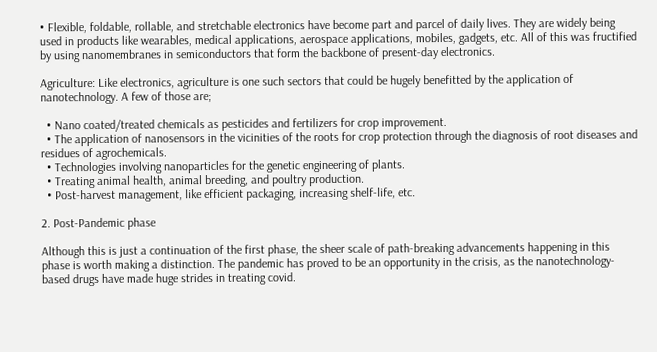• Flexible, foldable, rollable, and stretchable electronics have become part and parcel of daily lives. They are widely being used in products like wearables, medical applications, aerospace applications, mobiles, gadgets, etc. All of this was fructified by using nanomembranes in semiconductors that form the backbone of present-day electronics.

Agriculture: Like electronics, agriculture is one such sectors that could be hugely benefitted by the application of nanotechnology. A few of those are;

  • Nano coated/treated chemicals as pesticides and fertilizers for crop improvement.
  • The application of nanosensors in the vicinities of the roots for crop protection through the diagnosis of root diseases and residues of agrochemicals.
  • Technologies involving nanoparticles for the genetic engineering of plants.
  • Treating animal health, animal breeding, and poultry production.
  • Post-harvest management, like efficient packaging, increasing shelf-life, etc.

2. Post-Pandemic phase

Although this is just a continuation of the first phase, the sheer scale of path-breaking advancements happening in this phase is worth making a distinction. The pandemic has proved to be an opportunity in the crisis, as the nanotechnology-based drugs have made huge strides in treating covid.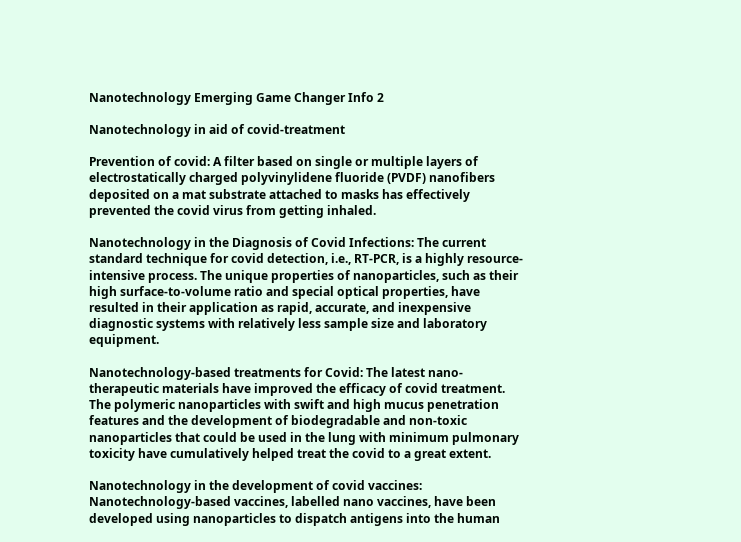Nanotechnology Emerging Game Changer Info 2

Nanotechnology in aid of covid-treatment

Prevention of covid: A filter based on single or multiple layers of electrostatically charged polyvinylidene fluoride (PVDF) nanofibers deposited on a mat substrate attached to masks has effectively prevented the covid virus from getting inhaled.

Nanotechnology in the Diagnosis of Covid Infections: The current standard technique for covid detection, i.e., RT-PCR, is a highly resource-intensive process. The unique properties of nanoparticles, such as their high surface-to-volume ratio and special optical properties, have resulted in their application as rapid, accurate, and inexpensive diagnostic systems with relatively less sample size and laboratory equipment.

Nanotechnology-based treatments for Covid: The latest nano-therapeutic materials have improved the efficacy of covid treatment. The polymeric nanoparticles with swift and high mucus penetration features and the development of biodegradable and non-toxic nanoparticles that could be used in the lung with minimum pulmonary toxicity have cumulatively helped treat the covid to a great extent.

Nanotechnology in the development of covid vaccines: Nanotechnology-based vaccines, labelled nano vaccines, have been developed using nanoparticles to dispatch antigens into the human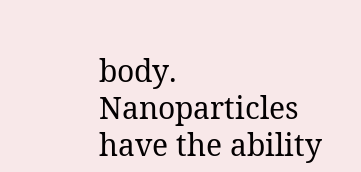body. Nanoparticles have the ability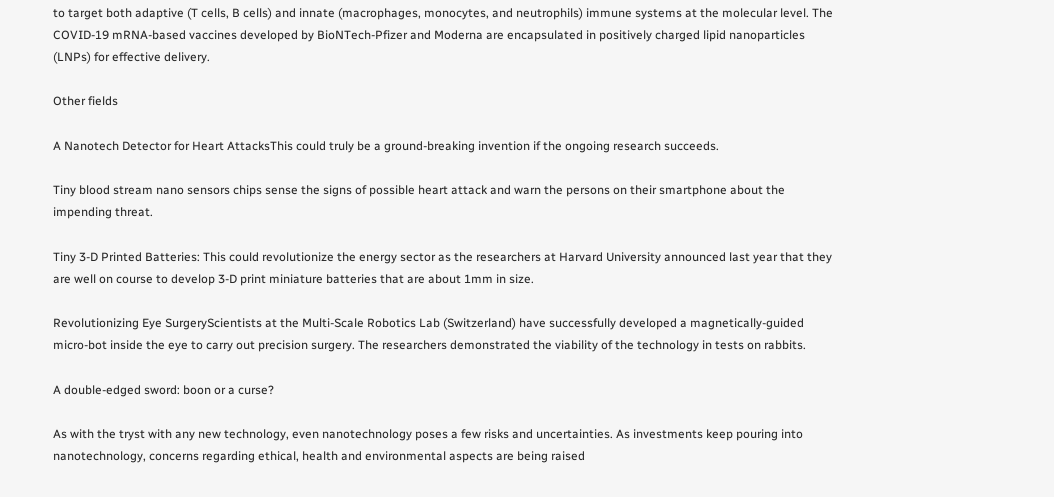to target both adaptive (T cells, B cells) and innate (macrophages, monocytes, and neutrophils) immune systems at the molecular level. The COVID-19 mRNA-based vaccines developed by BioNTech-Pfizer and Moderna are encapsulated in positively charged lipid nanoparticles (LNPs) for effective delivery.

Other fields

A Nanotech Detector for Heart AttacksThis could truly be a ground-breaking invention if the ongoing research succeeds.

Tiny blood stream nano sensors chips sense the signs of possible heart attack and warn the persons on their smartphone about the impending threat.

Tiny 3-D Printed Batteries: This could revolutionize the energy sector as the researchers at Harvard University announced last year that they are well on course to develop 3-D print miniature batteries that are about 1mm in size.

Revolutionizing Eye SurgeryScientists at the Multi-Scale Robotics Lab (Switzerland) have successfully developed a magnetically-guided micro-bot inside the eye to carry out precision surgery. The researchers demonstrated the viability of the technology in tests on rabbits.

A double-edged sword: boon or a curse?

As with the tryst with any new technology, even nanotechnology poses a few risks and uncertainties. As investments keep pouring into nanotechnology, concerns regarding ethical, health and environmental aspects are being raised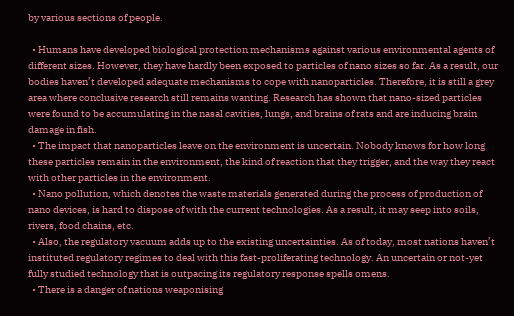by various sections of people.

  • Humans have developed biological protection mechanisms against various environmental agents of different sizes. However, they have hardly been exposed to particles of nano sizes so far. As a result, our bodies haven’t developed adequate mechanisms to cope with nanoparticles. Therefore, it is still a grey area where conclusive research still remains wanting. Research has shown that nano-sized particles were found to be accumulating in the nasal cavities, lungs, and brains of rats and are inducing brain damage in fish.
  • The impact that nanoparticles leave on the environment is uncertain. Nobody knows for how long these particles remain in the environment, the kind of reaction that they trigger, and the way they react with other particles in the environment.
  • Nano pollution, which denotes the waste materials generated during the process of production of nano devices, is hard to dispose of with the current technologies. As a result, it may seep into soils, rivers, food chains, etc.
  • Also, the regulatory vacuum adds up to the existing uncertainties. As of today, most nations haven’t instituted regulatory regimes to deal with this fast-proliferating technology. An uncertain or not-yet fully studied technology that is outpacing its regulatory response spells omens.
  • There is a danger of nations weaponising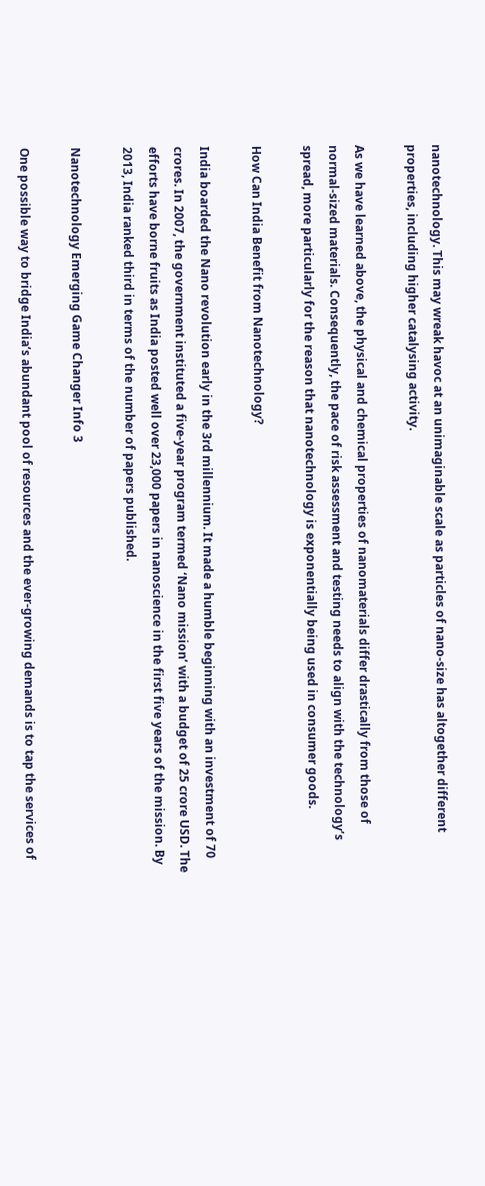nanotechnology. This may wreak havoc at an unimaginable scale as particles of nano-size has altogether different properties, including higher catalysing activity.

As we have learned above, the physical and chemical properties of nanomaterials differ drastically from those of normal-sized materials. Consequently, the pace of risk assessment and testing needs to align with the technology’s spread, more particularly for the reason that nanotechnology is exponentially being used in consumer goods.

How Can India Benefit from Nanotechnology?

India boarded the Nano revolution early in the 3rd millennium. It made a humble beginning with an investment of 70 crores. In 2007, the government instituted a five-year program termed ‘Nano mission’ with a budget of 25 crore USD. The efforts have borne fruits as India posted well over 23,000 papers in nanoscience in the first five years of the mission. By 2013, India ranked third in terms of the number of papers published.

Nanotechnology Emerging Game Changer Info 3

One possible way to bridge India’s abundant pool of resources and the ever-growing demands is to tap the services of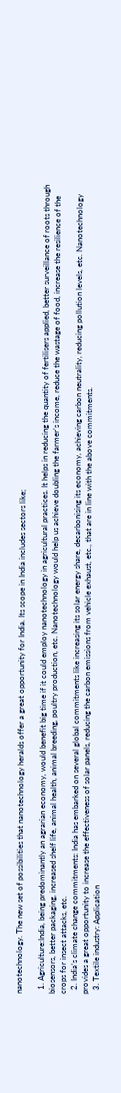nanotechnology. The new set of possibilities that nanotechnology heralds offer a great opportunity for India. Its scope in India includes sectors like;

  1. Agriculture:India, being predominantly an agrarian economy, would benefit big time if it could employ nanotechnology in agricultural practices. It helps in reducing the quantity of fertilisers applied, better surveillance of roots through biosensors, better packaging, increased shelf life, animal health, animal breeding, poultry production, etc. Nanotechnology would help us achieve doubling the farmer’s income, reduce the wastage of food, increase the resilience of the crops for insect attacks, etc.
  2. India’s climate change commitments: India has embarked on several global commitments like increasing its solar energy share, decarbonising its economy, achieving carbon neutrality, reducing pollution levels, etc. Nanotechnology provides a great opportunity to increase the effectiveness of solar panels, reducing the carbon emissions from vehicle exhaust, etc., that are in line with the above commitments.
  3. Textile industry: Application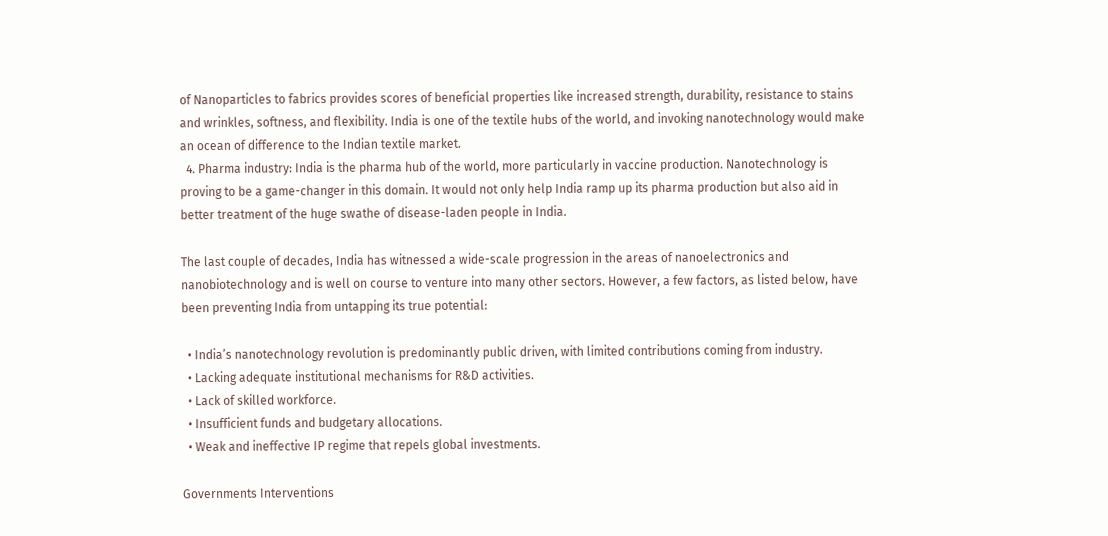of Nanoparticles to fabrics provides scores of beneficial properties like increased strength, durability, resistance to stains and wrinkles, softness, and flexibility. India is one of the textile hubs of the world, and invoking nanotechnology would make an ocean of difference to the Indian textile market.
  4. Pharma industry: India is the pharma hub of the world, more particularly in vaccine production. Nanotechnology is proving to be a game-changer in this domain. It would not only help India ramp up its pharma production but also aid in better treatment of the huge swathe of disease-laden people in India.

The last couple of decades, India has witnessed a wide-scale progression in the areas of nanoelectronics and nanobiotechnology and is well on course to venture into many other sectors. However, a few factors, as listed below, have been preventing India from untapping its true potential:

  • India’s nanotechnology revolution is predominantly public driven, with limited contributions coming from industry.
  • Lacking adequate institutional mechanisms for R&D activities.
  • Lack of skilled workforce.
  • Insufficient funds and budgetary allocations.
  • Weak and ineffective IP regime that repels global investments.

Governments Interventions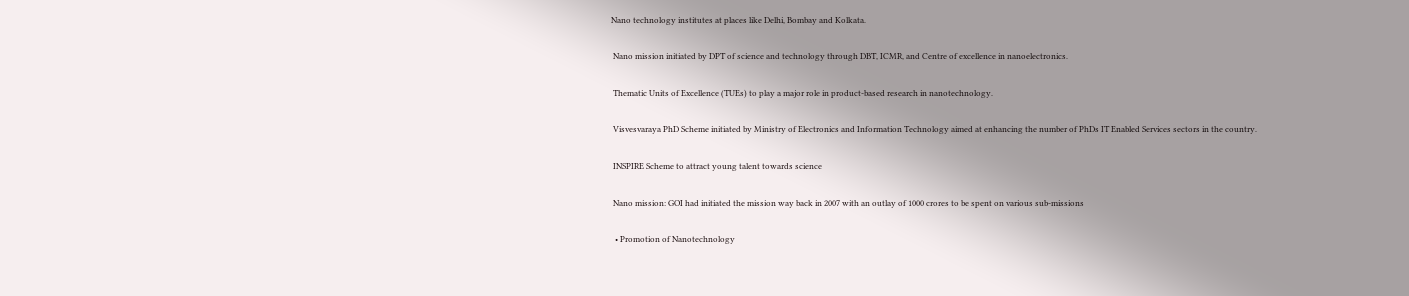Nano technology institutes at places like Delhi, Bombay and Kolkata.

 Nano mission initiated by DPT of science and technology through DBT, ICMR, and Centre of excellence in nanoelectronics.

 Thematic Units of Excellence (TUEs) to play a major role in product-based research in nanotechnology.

 Visvesvaraya PhD Scheme initiated by Ministry of Electronics and Information Technology aimed at enhancing the number of PhDs IT Enabled Services sectors in the country.

 INSPIRE Scheme to attract young talent towards science

 Nano mission: GOI had initiated the mission way back in 2007 with an outlay of 1000 crores to be spent on various sub-missions

  • Promotion of Nanotechnology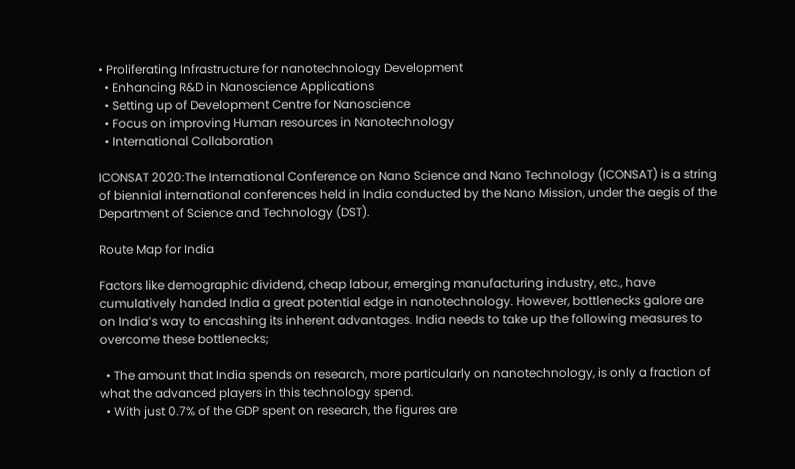• Proliferating Infrastructure for nanotechnology Development
  • Enhancing R&D in Nanoscience Applications
  • Setting up of Development Centre for Nanoscience
  • Focus on improving Human resources in Nanotechnology
  • International Collaboration

ICONSAT 2020:The International Conference on Nano Science and Nano Technology (ICONSAT) is a string of biennial international conferences held in India conducted by the Nano Mission, under the aegis of the Department of Science and Technology (DST).

Route Map for India

Factors like demographic dividend, cheap labour, emerging manufacturing industry, etc., have cumulatively handed India a great potential edge in nanotechnology. However, bottlenecks galore are on India’s way to encashing its inherent advantages. India needs to take up the following measures to overcome these bottlenecks;

  • The amount that India spends on research, more particularly on nanotechnology, is only a fraction of what the advanced players in this technology spend.
  • With just 0.7% of the GDP spent on research, the figures are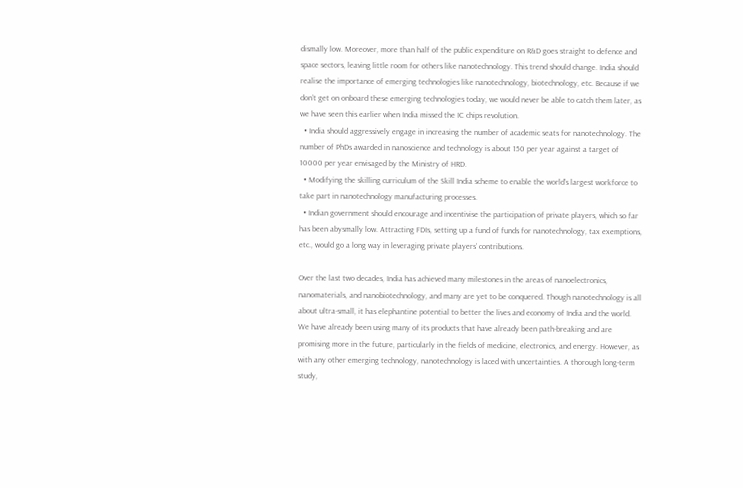dismally low. Moreover, more than half of the public expenditure on R&D goes straight to defence and space sectors, leaving little room for others like nanotechnology. This trend should change. India should realise the importance of emerging technologies like nanotechnology, biotechnology, etc. Because if we don’t get on onboard these emerging technologies today, we would never be able to catch them later, as we have seen this earlier when India missed the IC chips revolution.
  • India should aggressively engage in increasing the number of academic seats for nanotechnology. The number of PhDs awarded in nanoscience and technology is about 150 per year against a target of 10000 per year envisaged by the Ministry of HRD.
  • Modifying the skilling curriculum of the Skill India scheme to enable the world’s largest workforce to take part in nanotechnology manufacturing processes.
  • Indian government should encourage and incentivise the participation of private players, which so far has been abysmally low. Attracting FDIs, setting up a fund of funds for nanotechnology, tax exemptions, etc., would go a long way in leveraging private players’ contributions.

Over the last two decades, India has achieved many milestones in the areas of nanoelectronics, nanomaterials, and nanobiotechnology, and many are yet to be conquered. Though nanotechnology is all about ultra-small, it has elephantine potential to better the lives and economy of India and the world. We have already been using many of its products that have already been path-breaking and are promising more in the future, particularly in the fields of medicine, electronics, and energy. However, as with any other emerging technology, nanotechnology is laced with uncertainties. A thorough long-term study,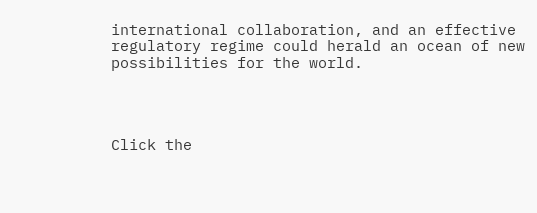international collaboration, and an effective regulatory regime could herald an ocean of new possibilities for the world.




Click the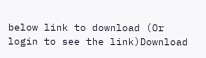below link to download (Or  login to see the link)Download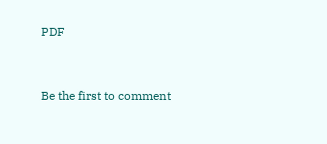PDF


Be the first to comment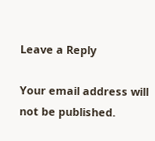Leave a Reply

Your email address will not be published.